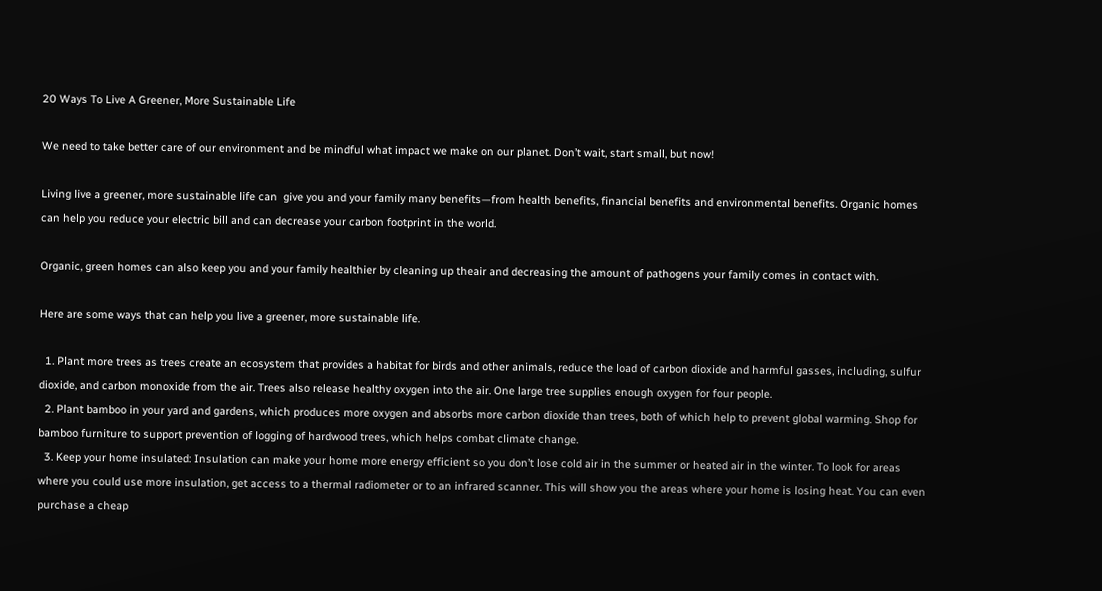20 Ways To Live A Greener, More Sustainable Life

We need to take better care of our environment and be mindful what impact we make on our planet. Don’t wait, start small, but now!

Living live a greener, more sustainable life can  give you and your family many benefits—from health benefits, financial benefits and environmental benefits. Organic homes can help you reduce your electric bill and can decrease your carbon footprint in the world.

Organic, green homes can also keep you and your family healthier by cleaning up theair and decreasing the amount of pathogens your family comes in contact with.

Here are some ways that can help you live a greener, more sustainable life.

  1. Plant more trees as trees create an ecosystem that provides a habitat for birds and other animals, reduce the load of carbon dioxide and harmful gasses, including, sulfur dioxide, and carbon monoxide from the air. Trees also release healthy oxygen into the air. One large tree supplies enough oxygen for four people.
  2. Plant bamboo in your yard and gardens, which produces more oxygen and absorbs more carbon dioxide than trees, both of which help to prevent global warming. Shop for bamboo furniture to support prevention of logging of hardwood trees, which helps combat climate change.
  3. Keep your home insulated: Insulation can make your home more energy efficient so you don’t lose cold air in the summer or heated air in the winter. To look for areas where you could use more insulation, get access to a thermal radiometer or to an infrared scanner. This will show you the areas where your home is losing heat. You can even purchase a cheap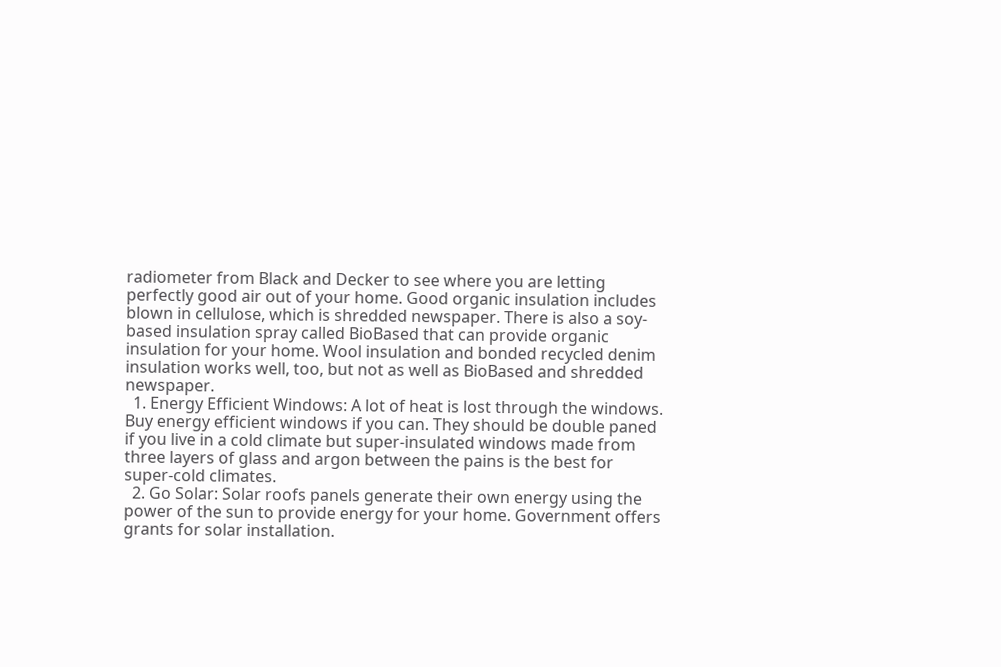radiometer from Black and Decker to see where you are letting perfectly good air out of your home. Good organic insulation includes blown in cellulose, which is shredded newspaper. There is also a soy-based insulation spray called BioBased that can provide organic insulation for your home. Wool insulation and bonded recycled denim insulation works well, too, but not as well as BioBased and shredded newspaper.
  1. Energy Efficient Windows: A lot of heat is lost through the windows. Buy energy efficient windows if you can. They should be double paned if you live in a cold climate but super-insulated windows made from three layers of glass and argon between the pains is the best for super-cold climates.
  2. Go Solar: Solar roofs panels generate their own energy using the power of the sun to provide energy for your home. Government offers grants for solar installation.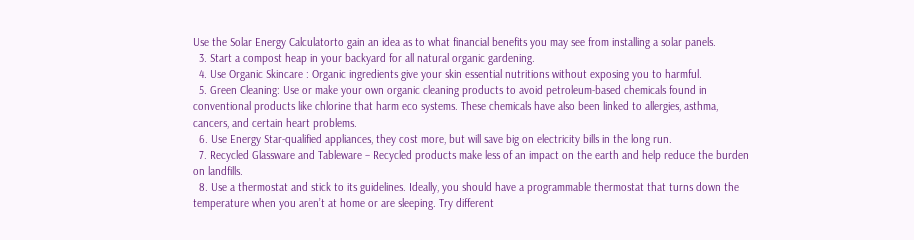Use the Solar Energy Calculatorto gain an idea as to what financial benefits you may see from installing a solar panels.
  3. Start a compost heap in your backyard for all natural organic gardening.
  4. Use Organic Skincare : Organic ingredients give your skin essential nutritions without exposing you to harmful.
  5. Green Cleaning: Use or make your own organic cleaning products to avoid petroleum-based chemicals found in conventional products like chlorine that harm eco systems. These chemicals have also been linked to allergies, asthma, cancers, and certain heart problems.
  6. Use Energy Star-qualified appliances, they cost more, but will save big on electricity bills in the long run.
  7. Recycled Glassware and Tableware – Recycled products make less of an impact on the earth and help reduce the burden on landfills.
  8. Use a thermostat and stick to its guidelines. Ideally, you should have a programmable thermostat that turns down the temperature when you aren’t at home or are sleeping. Try different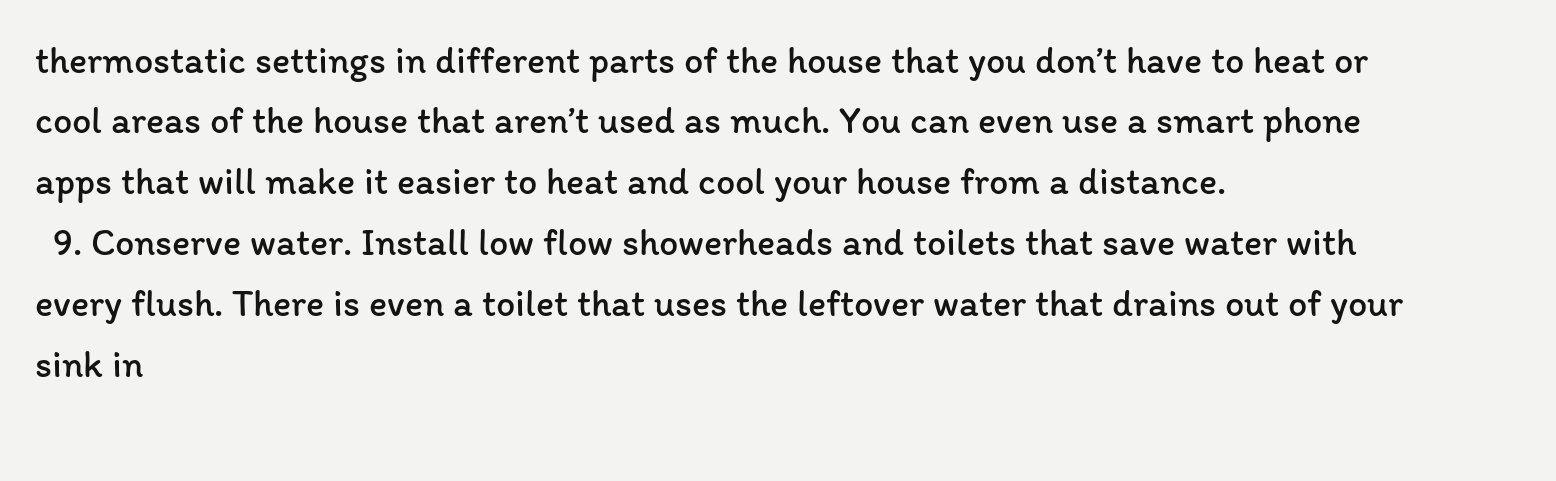thermostatic settings in different parts of the house that you don’t have to heat or cool areas of the house that aren’t used as much. You can even use a smart phone apps that will make it easier to heat and cool your house from a distance.
  9. Conserve water. Install low flow showerheads and toilets that save water with every flush. There is even a toilet that uses the leftover water that drains out of your sink in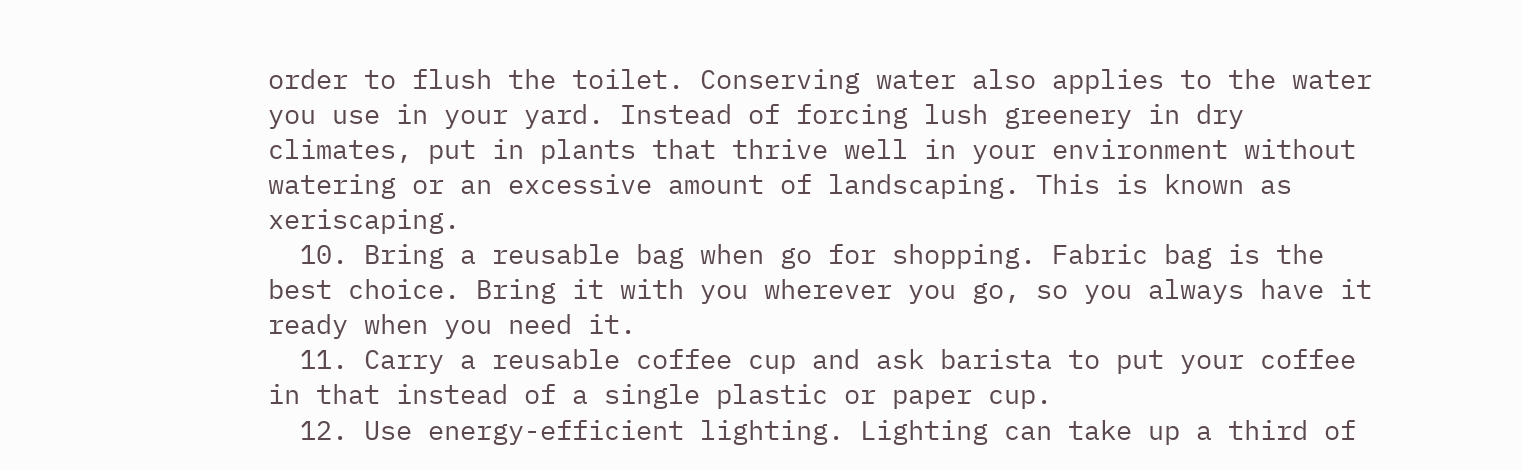order to flush the toilet. Conserving water also applies to the water you use in your yard. Instead of forcing lush greenery in dry climates, put in plants that thrive well in your environment without watering or an excessive amount of landscaping. This is known as xeriscaping.
  10. Bring a reusable bag when go for shopping. Fabric bag is the best choice. Bring it with you wherever you go, so you always have it ready when you need it.
  11. Carry a reusable coffee cup and ask barista to put your coffee in that instead of a single plastic or paper cup.
  12. Use energy-efficient lighting. Lighting can take up a third of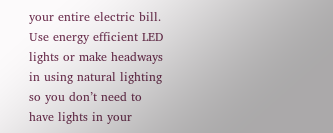your entire electric bill. Use energy efficient LED lights or make headways in using natural lighting so you don’t need to have lights in your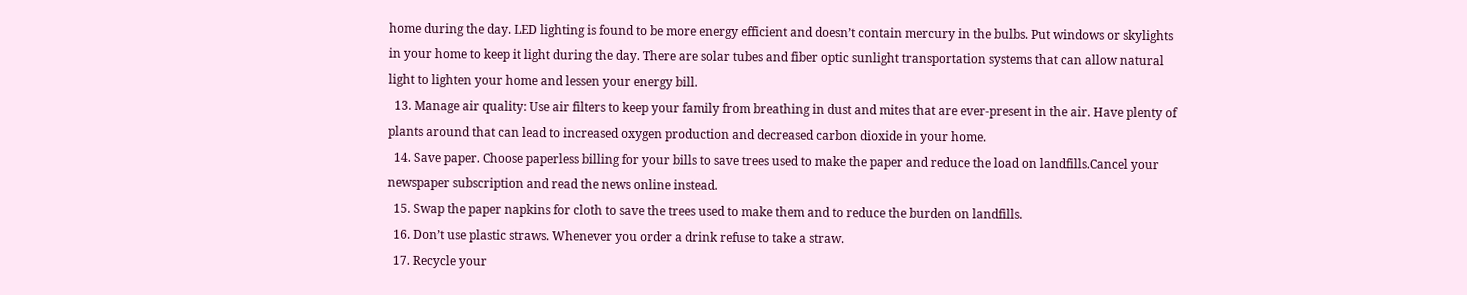home during the day. LED lighting is found to be more energy efficient and doesn’t contain mercury in the bulbs. Put windows or skylights in your home to keep it light during the day. There are solar tubes and fiber optic sunlight transportation systems that can allow natural light to lighten your home and lessen your energy bill.
  13. Manage air quality: Use air filters to keep your family from breathing in dust and mites that are ever-present in the air. Have plenty of plants around that can lead to increased oxygen production and decreased carbon dioxide in your home.
  14. Save paper. Choose paperless billing for your bills to save trees used to make the paper and reduce the load on landfills.Cancel your newspaper subscription and read the news online instead.
  15. Swap the paper napkins for cloth to save the trees used to make them and to reduce the burden on landfills.
  16. Don’t use plastic straws. Whenever you order a drink refuse to take a straw.
  17. Recycle your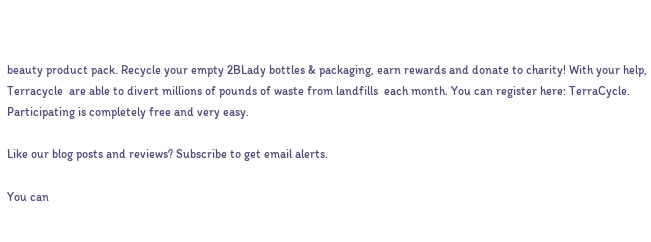beauty product pack. Recycle your empty 2BLady bottles & packaging, earn rewards and donate to charity! With your help, Terracycle  are able to divert millions of pounds of waste from landfills  each month. You can register here: TerraCycle. Participating is completely free and very easy.

Like our blog posts and reviews? Subscribe to get email alerts.

You can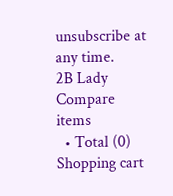unsubscribe at any time.
2B Lady
Compare items
  • Total (0)
Shopping cart